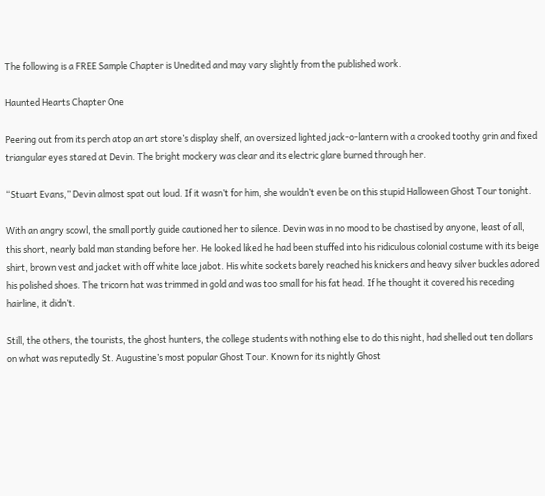The following is a FREE Sample Chapter is Unedited and may vary slightly from the published work.

Haunted Hearts Chapter One

Peering out from its perch atop an art store’s display shelf, an oversized lighted jack-o-lantern with a crooked toothy grin and fixed triangular eyes stared at Devin. The bright mockery was clear and its electric glare burned through her.

“Stuart Evans,” Devin almost spat out loud. If it wasn’t for him, she wouldn’t even be on this stupid Halloween Ghost Tour tonight.

With an angry scowl, the small portly guide cautioned her to silence. Devin was in no mood to be chastised by anyone, least of all, this short, nearly bald man standing before her. He looked liked he had been stuffed into his ridiculous colonial costume with its beige shirt, brown vest and jacket with off white lace jabot. His white sockets barely reached his knickers and heavy silver buckles adored his polished shoes. The tricorn hat was trimmed in gold and was too small for his fat head. If he thought it covered his receding hairline, it didn’t.

Still, the others, the tourists, the ghost hunters, the college students with nothing else to do this night, had shelled out ten dollars on what was reputedly St. Augustine’s most popular Ghost Tour. Known for its nightly Ghost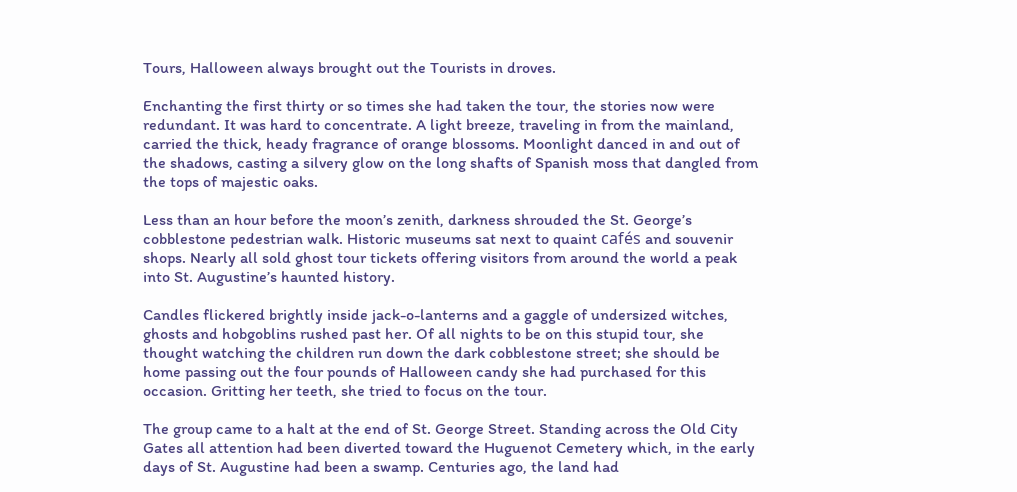Tours, Halloween always brought out the Tourists in droves.

Enchanting the first thirty or so times she had taken the tour, the stories now were redundant. It was hard to concentrate. A light breeze, traveling in from the mainland, carried the thick, heady fragrance of orange blossoms. Moonlight danced in and out of the shadows, casting a silvery glow on the long shafts of Spanish moss that dangled from the tops of majestic oaks.

Less than an hour before the moon’s zenith, darkness shrouded the St. George’s cobblestone pedestrian walk. Historic museums sat next to quaint cafés and souvenir shops. Nearly all sold ghost tour tickets offering visitors from around the world a peak into St. Augustine’s haunted history.

Candles flickered brightly inside jack-o-lanterns and a gaggle of undersized witches, ghosts and hobgoblins rushed past her. Of all nights to be on this stupid tour, she thought watching the children run down the dark cobblestone street; she should be home passing out the four pounds of Halloween candy she had purchased for this occasion. Gritting her teeth, she tried to focus on the tour.

The group came to a halt at the end of St. George Street. Standing across the Old City Gates all attention had been diverted toward the Huguenot Cemetery which, in the early days of St. Augustine had been a swamp. Centuries ago, the land had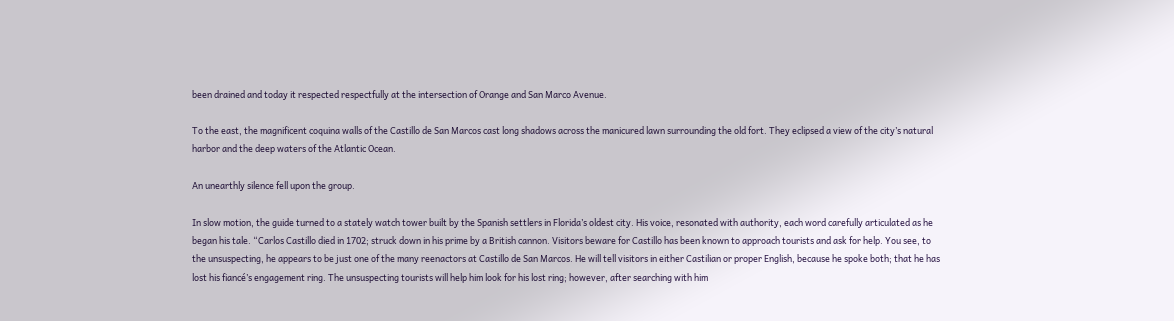been drained and today it respected respectfully at the intersection of Orange and San Marco Avenue.

To the east, the magnificent coquina walls of the Castillo de San Marcos cast long shadows across the manicured lawn surrounding the old fort. They eclipsed a view of the city’s natural harbor and the deep waters of the Atlantic Ocean.

An unearthly silence fell upon the group.

In slow motion, the guide turned to a stately watch tower built by the Spanish settlers in Florida’s oldest city. His voice, resonated with authority, each word carefully articulated as he began his tale. “Carlos Castillo died in 1702; struck down in his prime by a British cannon. Visitors beware for Castillo has been known to approach tourists and ask for help. You see, to the unsuspecting, he appears to be just one of the many reenactors at Castillo de San Marcos. He will tell visitors in either Castilian or proper English, because he spoke both; that he has lost his fiancé’s engagement ring. The unsuspecting tourists will help him look for his lost ring; however, after searching with him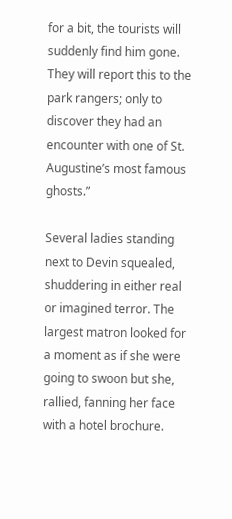for a bit, the tourists will suddenly find him gone. They will report this to the park rangers; only to discover they had an encounter with one of St. Augustine’s most famous ghosts.”

Several ladies standing next to Devin squealed, shuddering in either real or imagined terror. The largest matron looked for a moment as if she were going to swoon but she, rallied, fanning her face with a hotel brochure.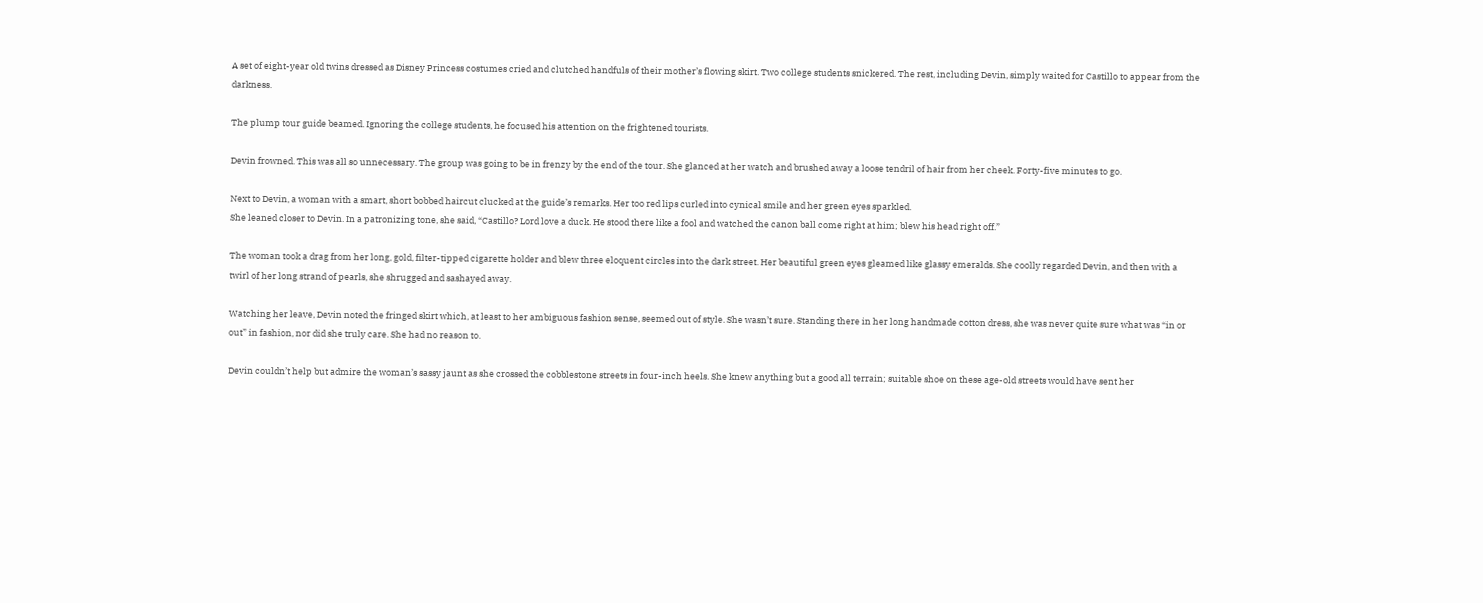A set of eight-year old twins dressed as Disney Princess costumes cried and clutched handfuls of their mother’s flowing skirt. Two college students snickered. The rest, including Devin, simply waited for Castillo to appear from the darkness.

The plump tour guide beamed. Ignoring the college students, he focused his attention on the frightened tourists.

Devin frowned. This was all so unnecessary. The group was going to be in frenzy by the end of the tour. She glanced at her watch and brushed away a loose tendril of hair from her cheek. Forty-five minutes to go.

Next to Devin, a woman with a smart, short bobbed haircut clucked at the guide’s remarks. Her too red lips curled into cynical smile and her green eyes sparkled.
She leaned closer to Devin. In a patronizing tone, she said, “Castillo? Lord love a duck. He stood there like a fool and watched the canon ball come right at him; blew his head right off.”

The woman took a drag from her long, gold, filter-tipped cigarette holder and blew three eloquent circles into the dark street. Her beautiful green eyes gleamed like glassy emeralds. She coolly regarded Devin, and then with a twirl of her long strand of pearls, she shrugged and sashayed away.

Watching her leave, Devin noted the fringed skirt which, at least to her ambiguous fashion sense, seemed out of style. She wasn’t sure. Standing there in her long handmade cotton dress, she was never quite sure what was “in or out” in fashion, nor did she truly care. She had no reason to.

Devin couldn’t help but admire the woman’s sassy jaunt as she crossed the cobblestone streets in four-inch heels. She knew anything but a good all terrain; suitable shoe on these age-old streets would have sent her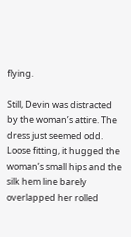flying.

Still, Devin was distracted by the woman’s attire. The dress just seemed odd. Loose fitting, it hugged the woman’s small hips and the silk hem line barely overlapped her rolled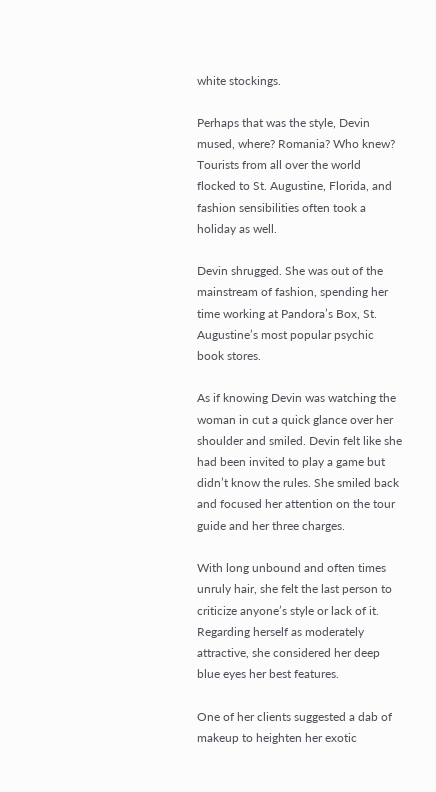white stockings.

Perhaps that was the style, Devin mused, where? Romania? Who knew? Tourists from all over the world flocked to St. Augustine, Florida, and fashion sensibilities often took a holiday as well.

Devin shrugged. She was out of the mainstream of fashion, spending her time working at Pandora’s Box, St. Augustine’s most popular psychic book stores.

As if knowing Devin was watching the woman in cut a quick glance over her shoulder and smiled. Devin felt like she had been invited to play a game but didn’t know the rules. She smiled back and focused her attention on the tour guide and her three charges.

With long unbound and often times unruly hair, she felt the last person to criticize anyone’s style or lack of it. Regarding herself as moderately attractive, she considered her deep blue eyes her best features.

One of her clients suggested a dab of makeup to heighten her exotic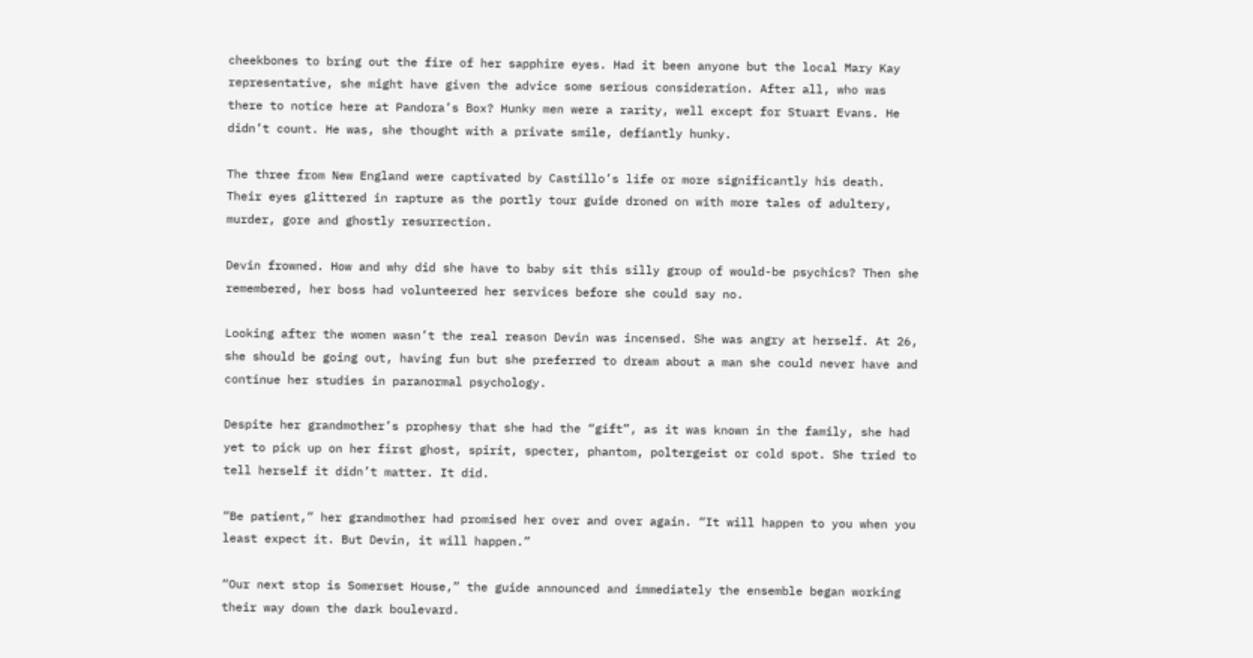cheekbones to bring out the fire of her sapphire eyes. Had it been anyone but the local Mary Kay representative, she might have given the advice some serious consideration. After all, who was there to notice here at Pandora’s Box? Hunky men were a rarity, well except for Stuart Evans. He didn’t count. He was, she thought with a private smile, defiantly hunky.

The three from New England were captivated by Castillo’s life or more significantly his death. Their eyes glittered in rapture as the portly tour guide droned on with more tales of adultery, murder, gore and ghostly resurrection.

Devin frowned. How and why did she have to baby sit this silly group of would-be psychics? Then she remembered, her boss had volunteered her services before she could say no.

Looking after the women wasn’t the real reason Devin was incensed. She was angry at herself. At 26, she should be going out, having fun but she preferred to dream about a man she could never have and continue her studies in paranormal psychology.

Despite her grandmother’s prophesy that she had the “gift”, as it was known in the family, she had yet to pick up on her first ghost, spirit, specter, phantom, poltergeist or cold spot. She tried to tell herself it didn’t matter. It did.

“Be patient,” her grandmother had promised her over and over again. “It will happen to you when you least expect it. But Devin, it will happen.”

“Our next stop is Somerset House,” the guide announced and immediately the ensemble began working their way down the dark boulevard.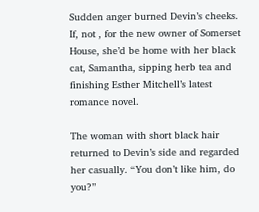Sudden anger burned Devin’s cheeks. If, not , for the new owner of Somerset House, she’d be home with her black cat, Samantha, sipping herb tea and finishing Esther Mitchell’s latest romance novel.

The woman with short black hair returned to Devin’s side and regarded her casually. “You don’t like him, do you?”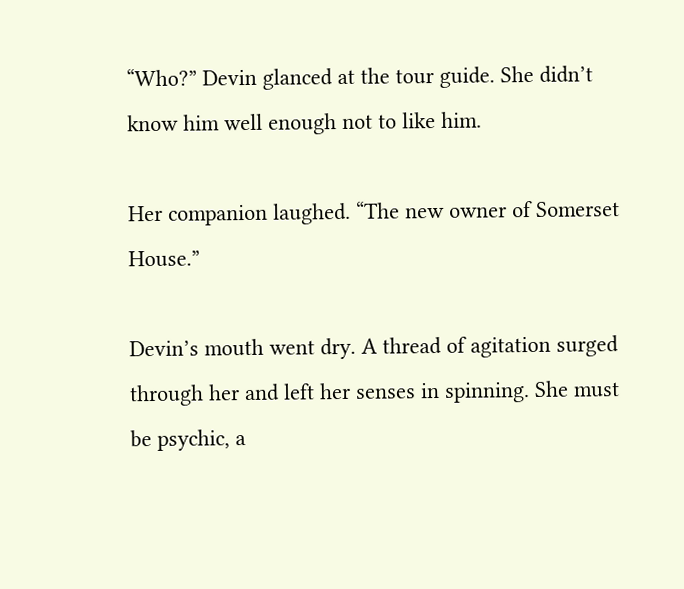“Who?” Devin glanced at the tour guide. She didn’t know him well enough not to like him.

Her companion laughed. “The new owner of Somerset House.”

Devin’s mouth went dry. A thread of agitation surged through her and left her senses in spinning. She must be psychic, a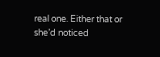real one. Either that or she’d noticed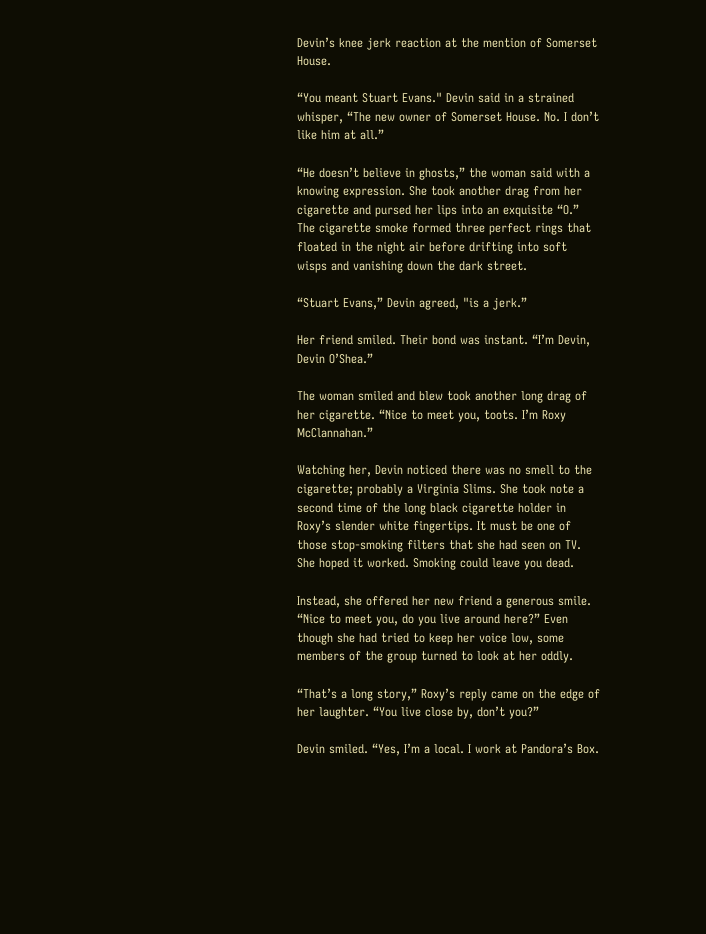Devin’s knee jerk reaction at the mention of Somerset House.

“You meant Stuart Evans." Devin said in a strained whisper, “The new owner of Somerset House. No. I don’t like him at all.”

“He doesn’t believe in ghosts,” the woman said with a knowing expression. She took another drag from her cigarette and pursed her lips into an exquisite “O.” The cigarette smoke formed three perfect rings that floated in the night air before drifting into soft wisps and vanishing down the dark street.

“Stuart Evans,” Devin agreed, "is a jerk.”

Her friend smiled. Their bond was instant. “I’m Devin, Devin O’Shea.”

The woman smiled and blew took another long drag of her cigarette. “Nice to meet you, toots. I’m Roxy McClannahan.”

Watching her, Devin noticed there was no smell to the cigarette; probably a Virginia Slims. She took note a second time of the long black cigarette holder in Roxy’s slender white fingertips. It must be one of those stop-smoking filters that she had seen on TV. She hoped it worked. Smoking could leave you dead.

Instead, she offered her new friend a generous smile. “Nice to meet you, do you live around here?” Even though she had tried to keep her voice low, some members of the group turned to look at her oddly.

“That’s a long story,” Roxy’s reply came on the edge of her laughter. “You live close by, don’t you?”

Devin smiled. “Yes, I’m a local. I work at Pandora’s Box.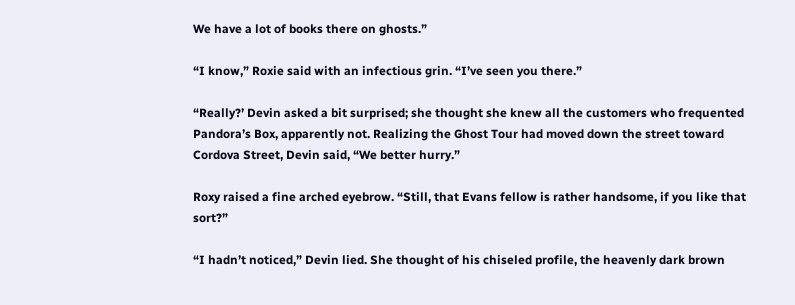We have a lot of books there on ghosts.”

“I know,” Roxie said with an infectious grin. “I’ve seen you there.”

“Really?’ Devin asked a bit surprised; she thought she knew all the customers who frequented Pandora’s Box, apparently not. Realizing the Ghost Tour had moved down the street toward Cordova Street, Devin said, “We better hurry.”

Roxy raised a fine arched eyebrow. “Still, that Evans fellow is rather handsome, if you like that sort?”

“I hadn’t noticed,” Devin lied. She thought of his chiseled profile, the heavenly dark brown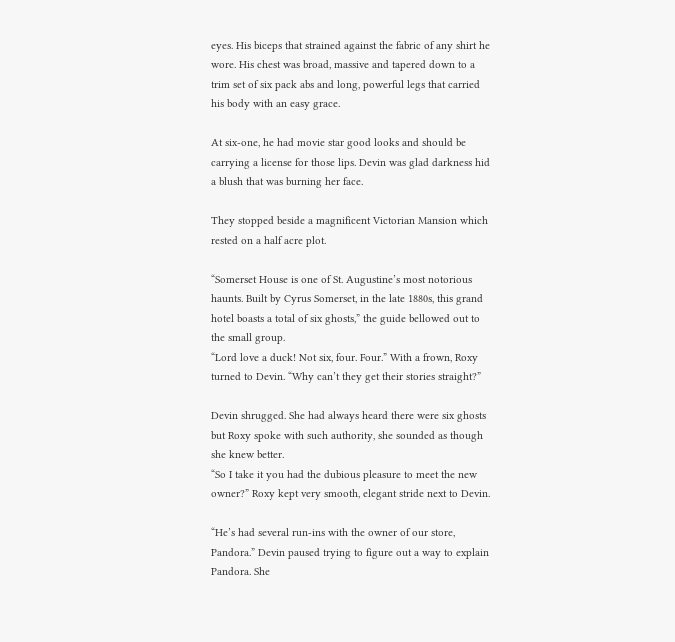eyes. His biceps that strained against the fabric of any shirt he wore. His chest was broad, massive and tapered down to a trim set of six pack abs and long, powerful legs that carried his body with an easy grace.

At six-one, he had movie star good looks and should be carrying a license for those lips. Devin was glad darkness hid a blush that was burning her face.

They stopped beside a magnificent Victorian Mansion which rested on a half acre plot.

“Somerset House is one of St. Augustine’s most notorious haunts. Built by Cyrus Somerset, in the late 1880s, this grand hotel boasts a total of six ghosts,” the guide bellowed out to the small group.
“Lord love a duck! Not six, four. Four.” With a frown, Roxy turned to Devin. “Why can’t they get their stories straight?”

Devin shrugged. She had always heard there were six ghosts but Roxy spoke with such authority, she sounded as though she knew better.
“So I take it you had the dubious pleasure to meet the new owner?” Roxy kept very smooth, elegant stride next to Devin.

“He’s had several run-ins with the owner of our store, Pandora.” Devin paused trying to figure out a way to explain Pandora. She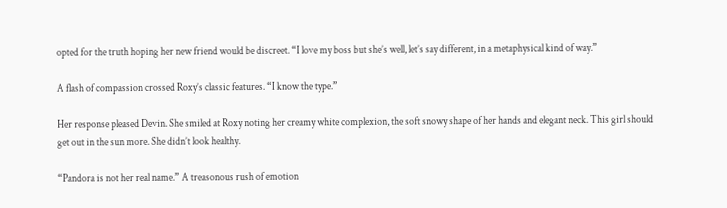opted for the truth hoping her new friend would be discreet. “I love my boss but she’s well, let’s say different, in a metaphysical kind of way.”

A flash of compassion crossed Roxy’s classic features. “I know the type.”

Her response pleased Devin. She smiled at Roxy noting her creamy white complexion, the soft snowy shape of her hands and elegant neck. This girl should get out in the sun more. She didn’t look healthy.

“Pandora is not her real name.” A treasonous rush of emotion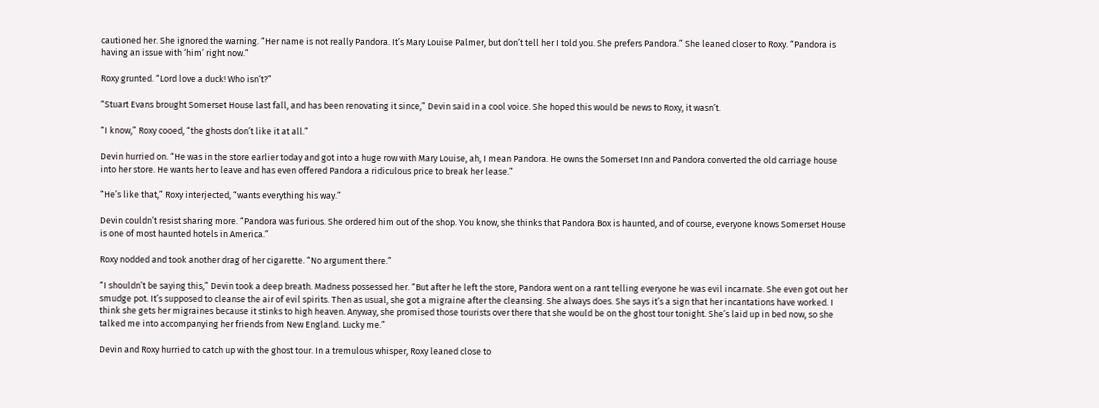cautioned her. She ignored the warning. “Her name is not really Pandora. It’s Mary Louise Palmer, but don’t tell her I told you. She prefers Pandora.” She leaned closer to Roxy. “Pandora is having an issue with ‘him’ right now.”

Roxy grunted. “Lord love a duck! Who isn’t?”

“Stuart Evans brought Somerset House last fall, and has been renovating it since,” Devin said in a cool voice. She hoped this would be news to Roxy, it wasn’t.

“I know,” Roxy cooed, “the ghosts don’t like it at all.”

Devin hurried on. “He was in the store earlier today and got into a huge row with Mary Louise, ah, I mean Pandora. He owns the Somerset Inn and Pandora converted the old carriage house into her store. He wants her to leave and has even offered Pandora a ridiculous price to break her lease.”

“He’s like that,” Roxy interjected, “wants everything his way.”

Devin couldn’t resist sharing more. “Pandora was furious. She ordered him out of the shop. You know, she thinks that Pandora Box is haunted, and of course, everyone knows Somerset House is one of most haunted hotels in America.”

Roxy nodded and took another drag of her cigarette. “No argument there.”

“I shouldn’t be saying this,” Devin took a deep breath. Madness possessed her. “But after he left the store, Pandora went on a rant telling everyone he was evil incarnate. She even got out her smudge pot. It’s supposed to cleanse the air of evil spirits. Then as usual, she got a migraine after the cleansing. She always does. She says it’s a sign that her incantations have worked. I think she gets her migraines because it stinks to high heaven. Anyway, she promised those tourists over there that she would be on the ghost tour tonight. She’s laid up in bed now, so she talked me into accompanying her friends from New England. Lucky me.”

Devin and Roxy hurried to catch up with the ghost tour. In a tremulous whisper, Roxy leaned close to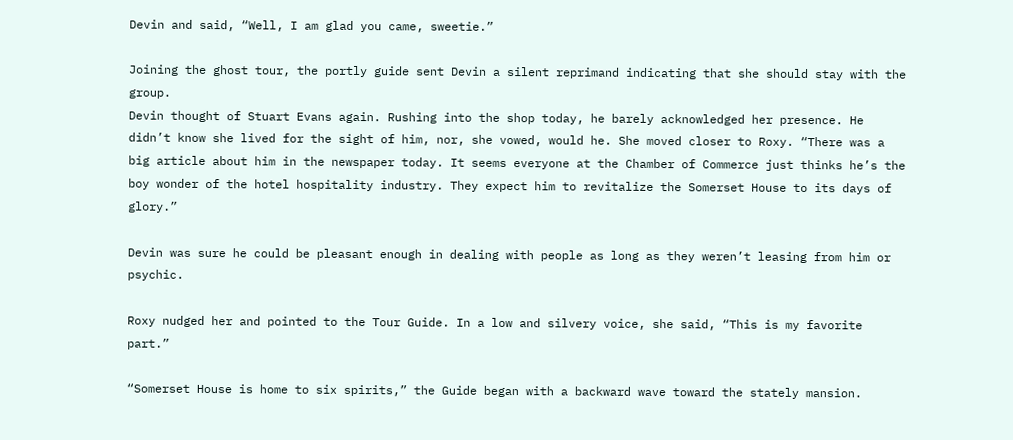Devin and said, “Well, I am glad you came, sweetie.”

Joining the ghost tour, the portly guide sent Devin a silent reprimand indicating that she should stay with the group.
Devin thought of Stuart Evans again. Rushing into the shop today, he barely acknowledged her presence. He didn’t know she lived for the sight of him, nor, she vowed, would he. She moved closer to Roxy. “There was a big article about him in the newspaper today. It seems everyone at the Chamber of Commerce just thinks he’s the boy wonder of the hotel hospitality industry. They expect him to revitalize the Somerset House to its days of glory.”

Devin was sure he could be pleasant enough in dealing with people as long as they weren’t leasing from him or psychic.

Roxy nudged her and pointed to the Tour Guide. In a low and silvery voice, she said, “This is my favorite part.”

“Somerset House is home to six spirits,” the Guide began with a backward wave toward the stately mansion.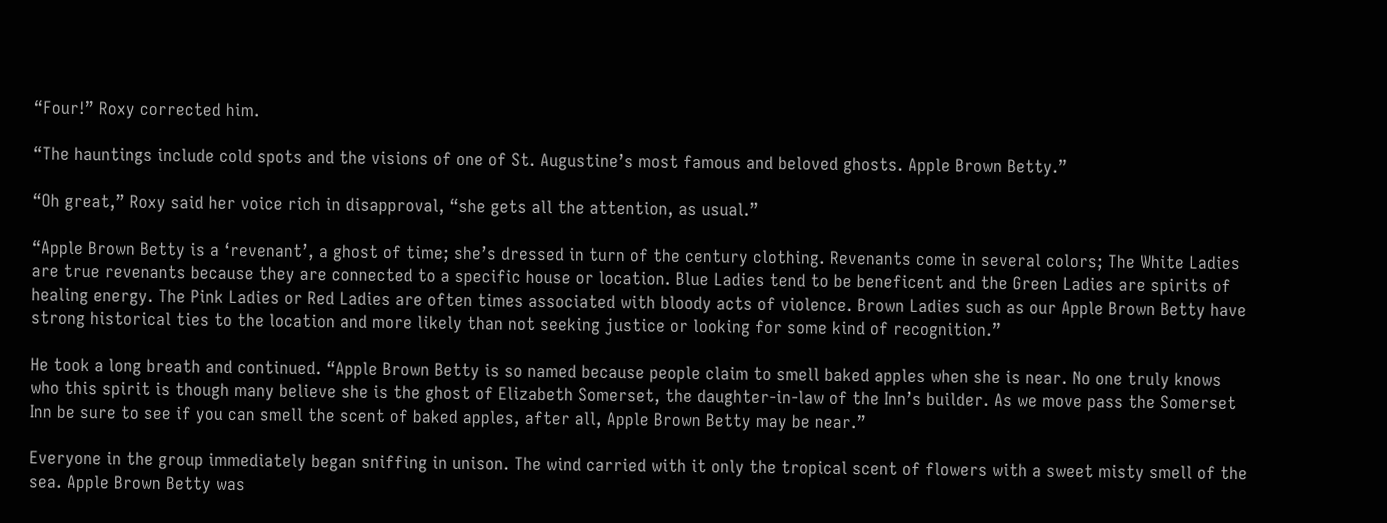“Four!” Roxy corrected him.

“The hauntings include cold spots and the visions of one of St. Augustine’s most famous and beloved ghosts. Apple Brown Betty.”

“Oh great,” Roxy said her voice rich in disapproval, “she gets all the attention, as usual.”

“Apple Brown Betty is a ‘revenant’, a ghost of time; she’s dressed in turn of the century clothing. Revenants come in several colors; The White Ladies are true revenants because they are connected to a specific house or location. Blue Ladies tend to be beneficent and the Green Ladies are spirits of healing energy. The Pink Ladies or Red Ladies are often times associated with bloody acts of violence. Brown Ladies such as our Apple Brown Betty have strong historical ties to the location and more likely than not seeking justice or looking for some kind of recognition.”

He took a long breath and continued. “Apple Brown Betty is so named because people claim to smell baked apples when she is near. No one truly knows who this spirit is though many believe she is the ghost of Elizabeth Somerset, the daughter-in-law of the Inn’s builder. As we move pass the Somerset Inn be sure to see if you can smell the scent of baked apples, after all, Apple Brown Betty may be near.”

Everyone in the group immediately began sniffing in unison. The wind carried with it only the tropical scent of flowers with a sweet misty smell of the sea. Apple Brown Betty was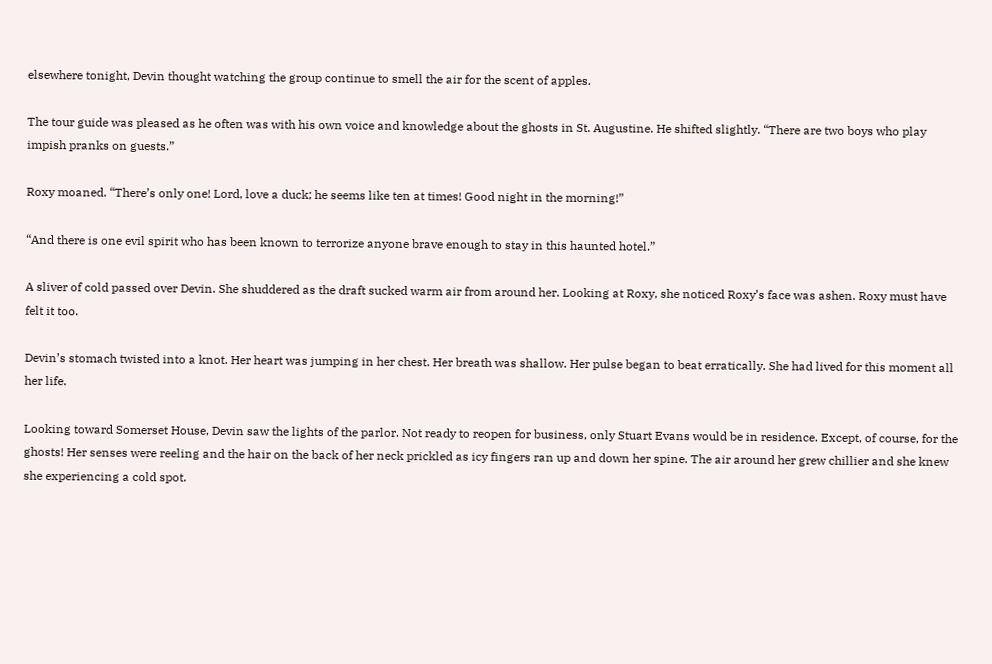elsewhere tonight, Devin thought watching the group continue to smell the air for the scent of apples.

The tour guide was pleased as he often was with his own voice and knowledge about the ghosts in St. Augustine. He shifted slightly. “There are two boys who play impish pranks on guests.”

Roxy moaned. “There’s only one! Lord, love a duck; he seems like ten at times! Good night in the morning!”

“And there is one evil spirit who has been known to terrorize anyone brave enough to stay in this haunted hotel.”

A sliver of cold passed over Devin. She shuddered as the draft sucked warm air from around her. Looking at Roxy, she noticed Roxy’s face was ashen. Roxy must have felt it too.

Devin’s stomach twisted into a knot. Her heart was jumping in her chest. Her breath was shallow. Her pulse began to beat erratically. She had lived for this moment all her life.

Looking toward Somerset House, Devin saw the lights of the parlor. Not ready to reopen for business, only Stuart Evans would be in residence. Except, of course, for the ghosts! Her senses were reeling and the hair on the back of her neck prickled as icy fingers ran up and down her spine. The air around her grew chillier and she knew she experiencing a cold spot.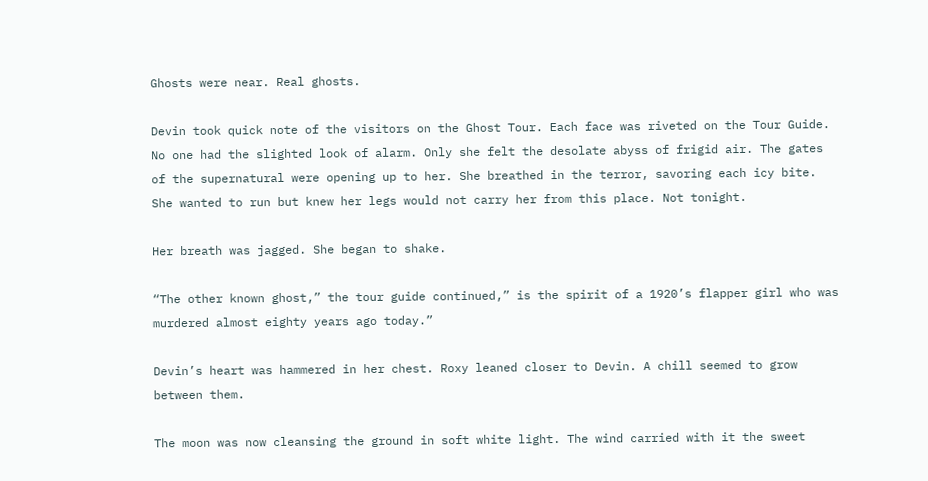Ghosts were near. Real ghosts.

Devin took quick note of the visitors on the Ghost Tour. Each face was riveted on the Tour Guide. No one had the slighted look of alarm. Only she felt the desolate abyss of frigid air. The gates of the supernatural were opening up to her. She breathed in the terror, savoring each icy bite. She wanted to run but knew her legs would not carry her from this place. Not tonight.

Her breath was jagged. She began to shake.

“The other known ghost,” the tour guide continued,” is the spirit of a 1920’s flapper girl who was murdered almost eighty years ago today.”

Devin’s heart was hammered in her chest. Roxy leaned closer to Devin. A chill seemed to grow between them.

The moon was now cleansing the ground in soft white light. The wind carried with it the sweet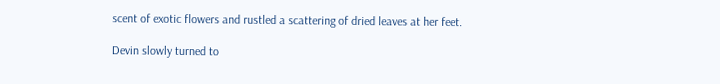scent of exotic flowers and rustled a scattering of dried leaves at her feet.

Devin slowly turned to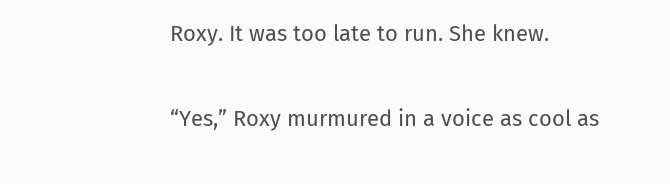Roxy. It was too late to run. She knew.

“Yes,” Roxy murmured in a voice as cool as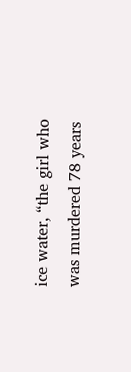ice water, “the girl who was murdered 78 years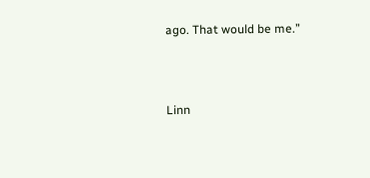ago. That would be me.”



Linn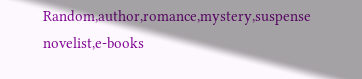Random,author,romance,mystery,suspense novelist,e-books